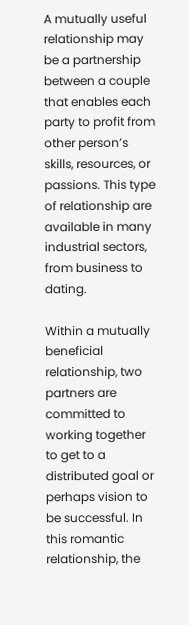A mutually useful relationship may be a partnership between a couple that enables each party to profit from other person’s skills, resources, or passions. This type of relationship are available in many industrial sectors, from business to dating.

Within a mutually beneficial relationship, two partners are committed to working together to get to a distributed goal or perhaps vision to be successful. In this romantic relationship, the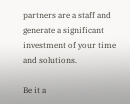partners are a staff and generate a significant investment of your time and solutions.

Be it a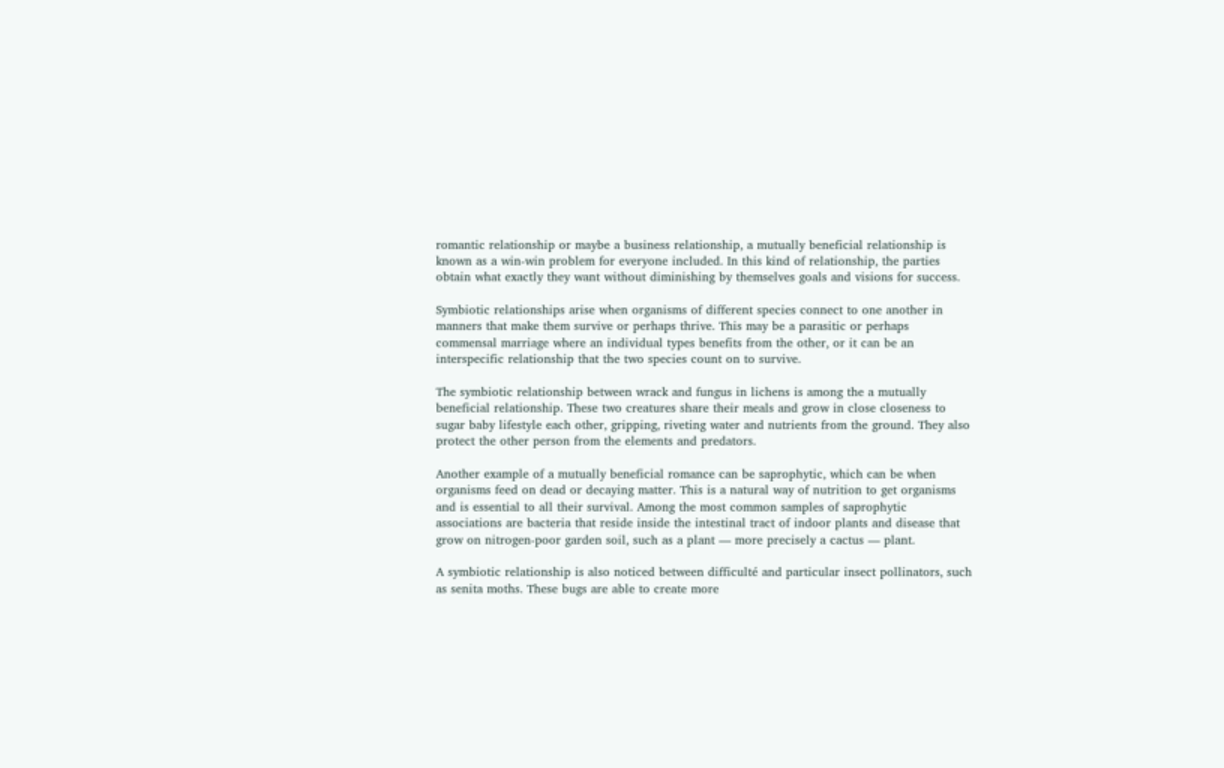romantic relationship or maybe a business relationship, a mutually beneficial relationship is known as a win-win problem for everyone included. In this kind of relationship, the parties obtain what exactly they want without diminishing by themselves goals and visions for success.

Symbiotic relationships arise when organisms of different species connect to one another in manners that make them survive or perhaps thrive. This may be a parasitic or perhaps commensal marriage where an individual types benefits from the other, or it can be an interspecific relationship that the two species count on to survive.

The symbiotic relationship between wrack and fungus in lichens is among the a mutually beneficial relationship. These two creatures share their meals and grow in close closeness to sugar baby lifestyle each other, gripping, riveting water and nutrients from the ground. They also protect the other person from the elements and predators.

Another example of a mutually beneficial romance can be saprophytic, which can be when organisms feed on dead or decaying matter. This is a natural way of nutrition to get organisms and is essential to all their survival. Among the most common samples of saprophytic associations are bacteria that reside inside the intestinal tract of indoor plants and disease that grow on nitrogen-poor garden soil, such as a plant — more precisely a cactus — plant.

A symbiotic relationship is also noticed between difficulté and particular insect pollinators, such as senita moths. These bugs are able to create more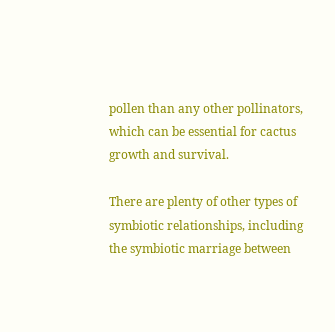pollen than any other pollinators, which can be essential for cactus growth and survival.

There are plenty of other types of symbiotic relationships, including the symbiotic marriage between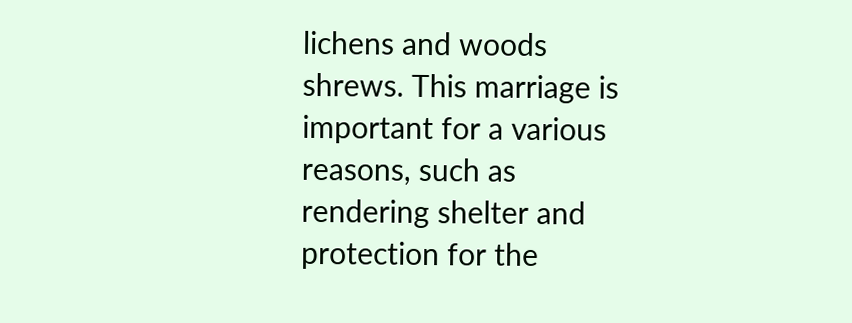lichens and woods shrews. This marriage is important for a various reasons, such as rendering shelter and protection for the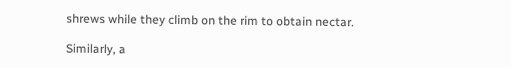shrews while they climb on the rim to obtain nectar.

Similarly, a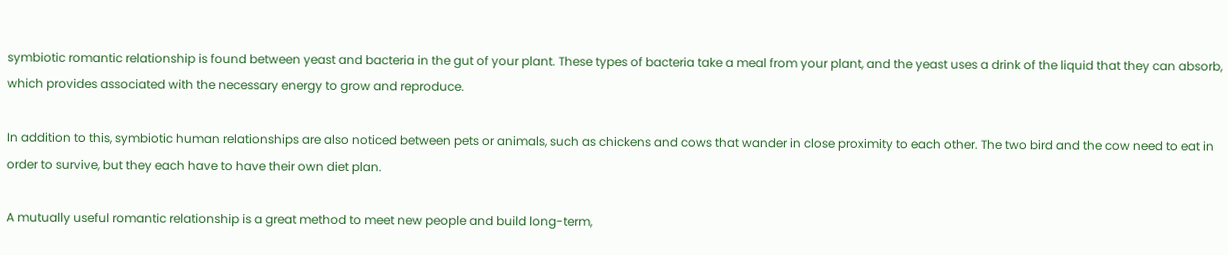symbiotic romantic relationship is found between yeast and bacteria in the gut of your plant. These types of bacteria take a meal from your plant, and the yeast uses a drink of the liquid that they can absorb, which provides associated with the necessary energy to grow and reproduce.

In addition to this, symbiotic human relationships are also noticed between pets or animals, such as chickens and cows that wander in close proximity to each other. The two bird and the cow need to eat in order to survive, but they each have to have their own diet plan.

A mutually useful romantic relationship is a great method to meet new people and build long-term,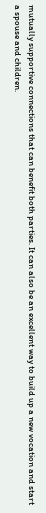mutually supportive connections that can benefit both parties. It can also be an excellent way to build up a new vocation and start a spouse and children.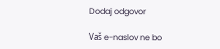Dodaj odgovor

Vaš e-naslov ne bo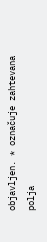objavljen. * označuje zahtevana polja